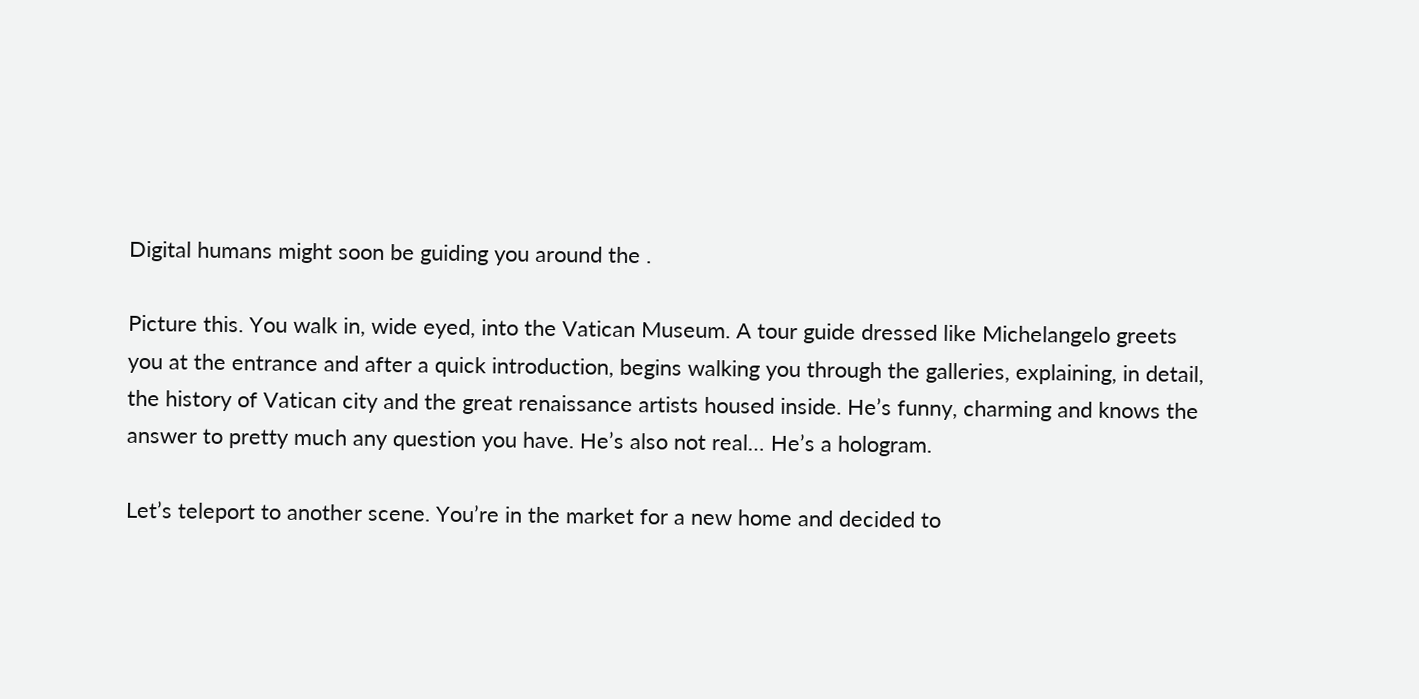Digital humans might soon be guiding you around the .

Picture this. You walk in, wide eyed, into the Vatican Museum. A tour guide dressed like Michelangelo greets you at the entrance and after a quick introduction, begins walking you through the galleries, explaining, in detail, the history of Vatican city and the great renaissance artists housed inside. He’s funny, charming and knows the answer to pretty much any question you have. He’s also not real… He’s a hologram.

Let’s teleport to another scene. You’re in the market for a new home and decided to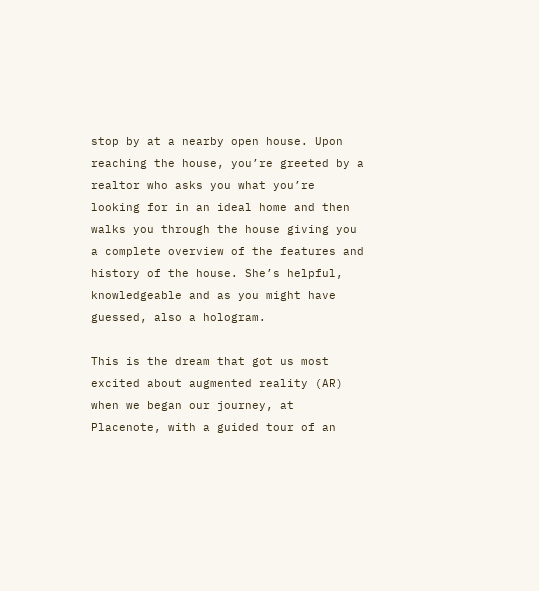stop by at a nearby open house. Upon reaching the house, you’re greeted by a realtor who asks you what you’re looking for in an ideal home and then walks you through the house giving you a complete overview of the features and history of the house. She’s helpful, knowledgeable and as you might have guessed, also a hologram.

This is the dream that got us most excited about augmented reality (AR) when we began our journey, at Placenote, with a guided tour of an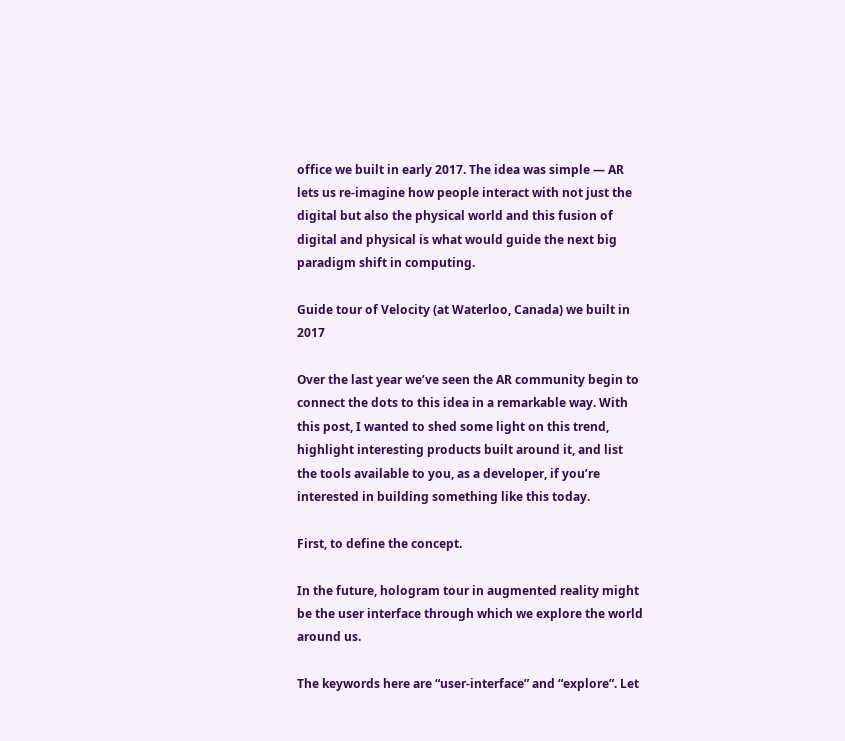office we built in early 2017. The idea was simple — AR lets us re-imagine how people interact with not just the digital but also the physical world and this fusion of digital and physical is what would guide the next big paradigm shift in computing.

Guide tour of Velocity (at Waterloo, Canada) we built in 2017

Over the last year we’ve seen the AR community begin to connect the dots to this idea in a remarkable way. With this post, I wanted to shed some light on this trend, highlight interesting products built around it, and list the tools available to you, as a developer, if you’re interested in building something like this today.

First, to define the concept.

In the future, hologram tour in augmented reality might be the user interface through which we explore the world around us.

The keywords here are “user-interface” and “explore”. Let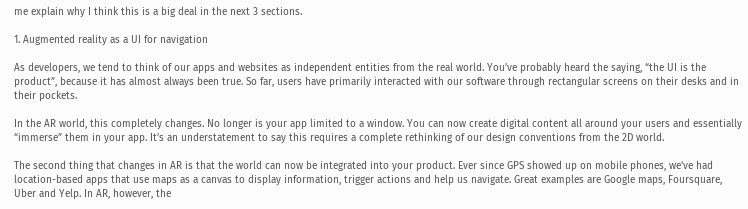me explain why I think this is a big deal in the next 3 sections.

1. Augmented reality as a UI for navigation

As developers, we tend to think of our apps and websites as independent entities from the real world. You’ve probably heard the saying, “the UI is the product”, because it has almost always been true. So far, users have primarily interacted with our software through rectangular screens on their desks and in their pockets.

In the AR world, this completely changes. No longer is your app limited to a window. You can now create digital content all around your users and essentially “immerse” them in your app. It’s an understatement to say this requires a complete rethinking of our design conventions from the 2D world.

The second thing that changes in AR is that the world can now be integrated into your product. Ever since GPS showed up on mobile phones, we’ve had location-based apps that use maps as a canvas to display information, trigger actions and help us navigate. Great examples are Google maps, Foursquare, Uber and Yelp. In AR, however, the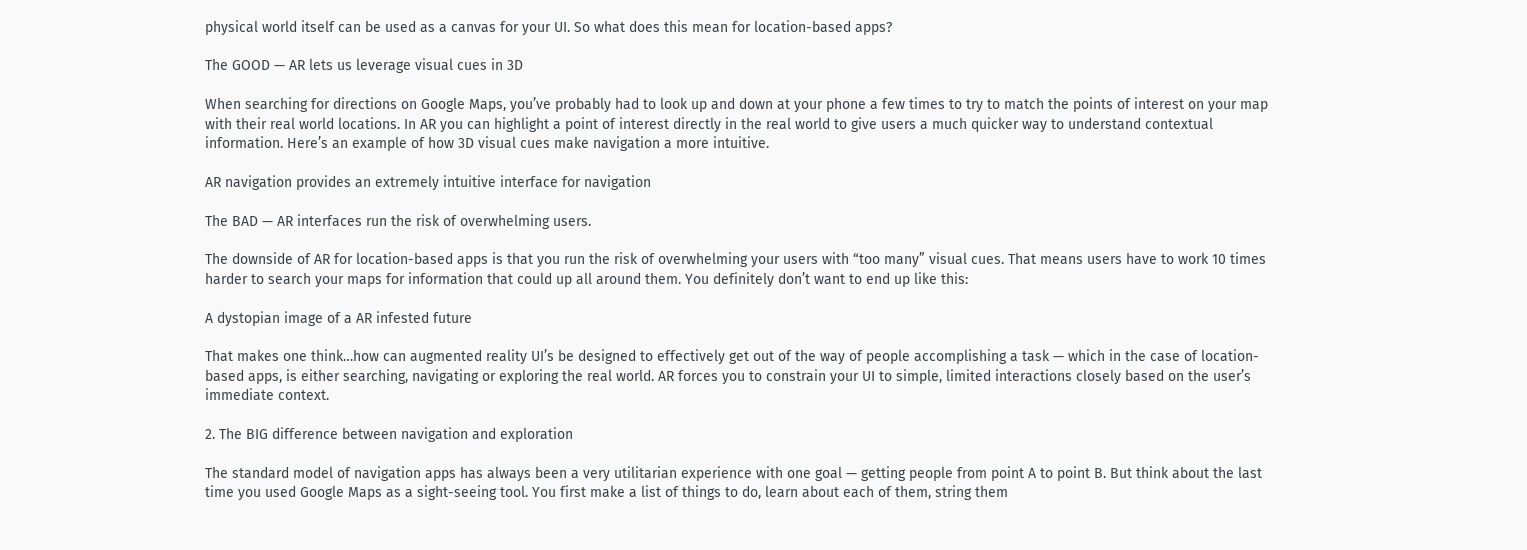physical world itself can be used as a canvas for your UI. So what does this mean for location-based apps?

The GOOD — AR lets us leverage visual cues in 3D

When searching for directions on Google Maps, you’ve probably had to look up and down at your phone a few times to try to match the points of interest on your map with their real world locations. In AR you can highlight a point of interest directly in the real world to give users a much quicker way to understand contextual information. Here’s an example of how 3D visual cues make navigation a more intuitive.

AR navigation provides an extremely intuitive interface for navigation

The BAD — AR interfaces run the risk of overwhelming users.

The downside of AR for location-based apps is that you run the risk of overwhelming your users with “too many” visual cues. That means users have to work 10 times harder to search your maps for information that could up all around them. You definitely don’t want to end up like this:

A dystopian image of a AR infested future

That makes one think…how can augmented reality UI’s be designed to effectively get out of the way of people accomplishing a task — which in the case of location-based apps, is either searching, navigating or exploring the real world. AR forces you to constrain your UI to simple, limited interactions closely based on the user’s immediate context.

2. The BIG difference between navigation and exploration

The standard model of navigation apps has always been a very utilitarian experience with one goal — getting people from point A to point B. But think about the last time you used Google Maps as a sight-seeing tool. You first make a list of things to do, learn about each of them, string them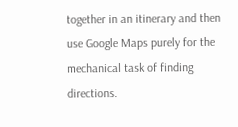together in an itinerary and then use Google Maps purely for the mechanical task of finding directions.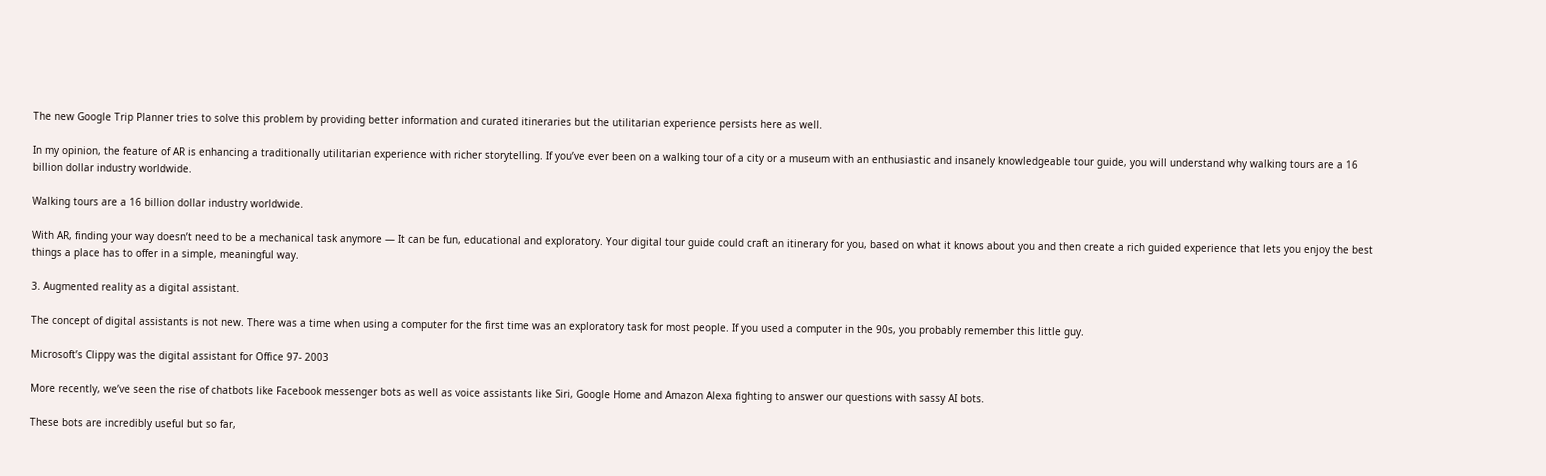The new Google Trip Planner tries to solve this problem by providing better information and curated itineraries but the utilitarian experience persists here as well.

In my opinion, the feature of AR is enhancing a traditionally utilitarian experience with richer storytelling. If you’ve ever been on a walking tour of a city or a museum with an enthusiastic and insanely knowledgeable tour guide, you will understand why walking tours are a 16 billion dollar industry worldwide.

Walking tours are a 16 billion dollar industry worldwide.

With AR, finding your way doesn’t need to be a mechanical task anymore — It can be fun, educational and exploratory. Your digital tour guide could craft an itinerary for you, based on what it knows about you and then create a rich guided experience that lets you enjoy the best things a place has to offer in a simple, meaningful way.

3. Augmented reality as a digital assistant.

The concept of digital assistants is not new. There was a time when using a computer for the first time was an exploratory task for most people. If you used a computer in the 90s, you probably remember this little guy.

Microsoft’s Clippy was the digital assistant for Office 97- 2003

More recently, we’ve seen the rise of chatbots like Facebook messenger bots as well as voice assistants like Siri, Google Home and Amazon Alexa fighting to answer our questions with sassy AI bots.

These bots are incredibly useful but so far,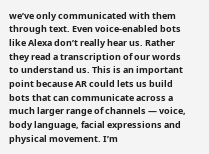we’ve only communicated with them through text. Even voice-enabled bots like Alexa don’t really hear us. Rather they read a transcription of our words to understand us. This is an important point because AR could lets us build bots that can communicate across a much larger range of channels — voice, body language, facial expressions and physical movement. I’m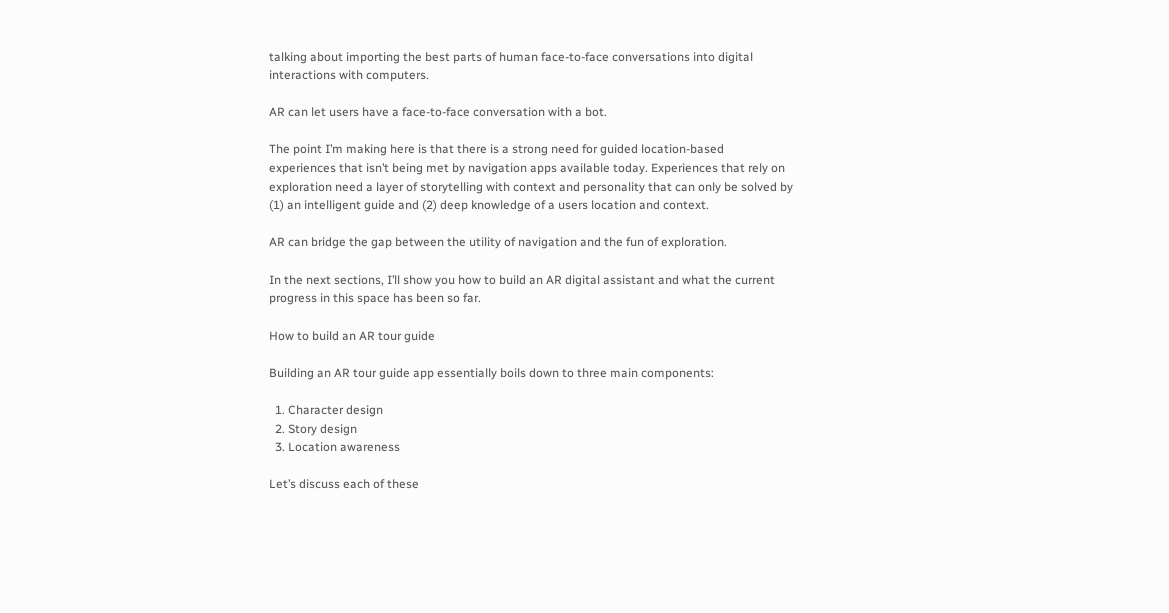talking about importing the best parts of human face-to-face conversations into digital interactions with computers.

AR can let users have a face-to-face conversation with a bot.

The point I’m making here is that there is a strong need for guided location-based experiences that isn’t being met by navigation apps available today. Experiences that rely on exploration need a layer of storytelling with context and personality that can only be solved by (1) an intelligent guide and (2) deep knowledge of a users location and context.

AR can bridge the gap between the utility of navigation and the fun of exploration.

In the next sections, I’ll show you how to build an AR digital assistant and what the current progress in this space has been so far.

How to build an AR tour guide

Building an AR tour guide app essentially boils down to three main components:

  1. Character design
  2. Story design
  3. Location awareness

Let’s discuss each of these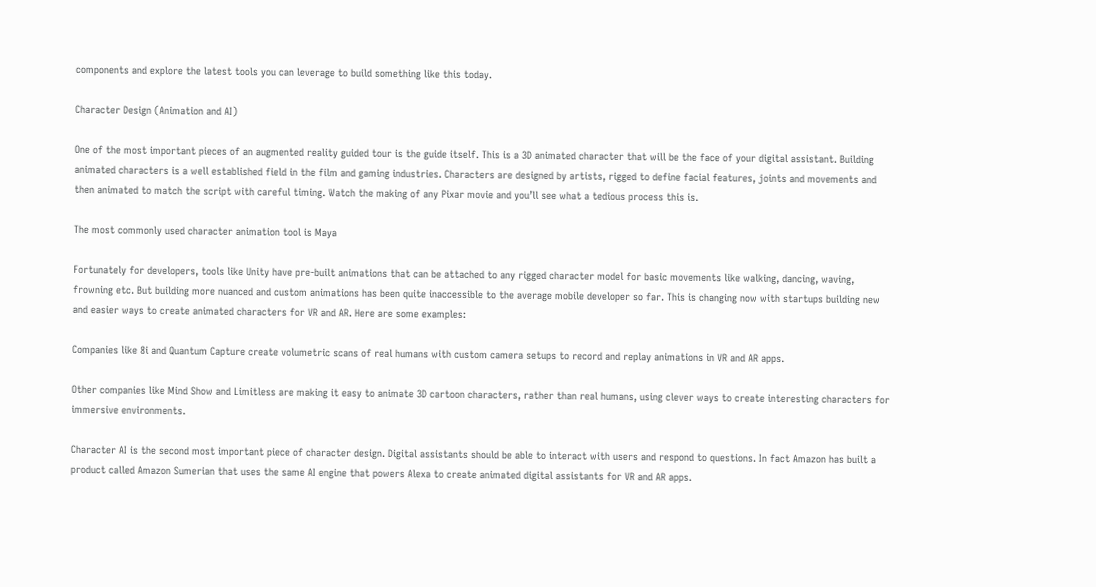components and explore the latest tools you can leverage to build something like this today.

Character Design (Animation and AI)

One of the most important pieces of an augmented reality guided tour is the guide itself. This is a 3D animated character that will be the face of your digital assistant. Building animated characters is a well established field in the film and gaming industries. Characters are designed by artists, rigged to define facial features, joints and movements and then animated to match the script with careful timing. Watch the making of any Pixar movie and you’ll see what a tedious process this is.

The most commonly used character animation tool is Maya

Fortunately for developers, tools like Unity have pre-built animations that can be attached to any rigged character model for basic movements like walking, dancing, waving, frowning etc. But building more nuanced and custom animations has been quite inaccessible to the average mobile developer so far. This is changing now with startups building new and easier ways to create animated characters for VR and AR. Here are some examples:

Companies like 8i and Quantum Capture create volumetric scans of real humans with custom camera setups to record and replay animations in VR and AR apps.

Other companies like Mind Show and Limitless are making it easy to animate 3D cartoon characters, rather than real humans, using clever ways to create interesting characters for immersive environments.

Character AI is the second most important piece of character design. Digital assistants should be able to interact with users and respond to questions. In fact Amazon has built a product called Amazon Sumerian that uses the same AI engine that powers Alexa to create animated digital assistants for VR and AR apps.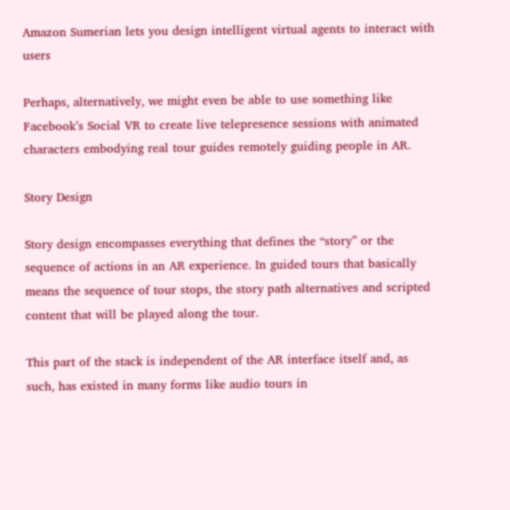Amazon Sumerian lets you design intelligent virtual agents to interact with users

Perhaps, alternatively, we might even be able to use something like Facebook’s Social VR to create live telepresence sessions with animated characters embodying real tour guides remotely guiding people in AR.

Story Design

Story design encompasses everything that defines the “story” or the sequence of actions in an AR experience. In guided tours that basically means the sequence of tour stops, the story path alternatives and scripted content that will be played along the tour.

This part of the stack is independent of the AR interface itself and, as such, has existed in many forms like audio tours in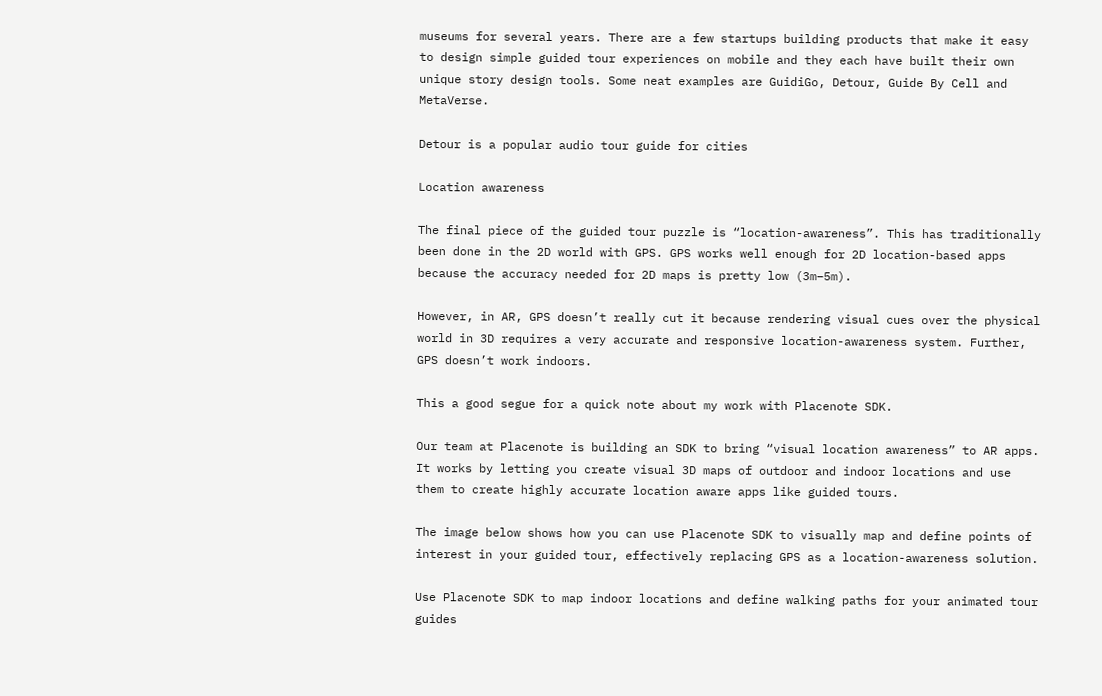museums for several years. There are a few startups building products that make it easy to design simple guided tour experiences on mobile and they each have built their own unique story design tools. Some neat examples are GuidiGo, Detour, Guide By Cell and MetaVerse.

Detour is a popular audio tour guide for cities

Location awareness

The final piece of the guided tour puzzle is “location-awareness”. This has traditionally been done in the 2D world with GPS. GPS works well enough for 2D location-based apps because the accuracy needed for 2D maps is pretty low (3m–5m).

However, in AR, GPS doesn’t really cut it because rendering visual cues over the physical world in 3D requires a very accurate and responsive location-awareness system. Further, GPS doesn’t work indoors.

This a good segue for a quick note about my work with Placenote SDK.

Our team at Placenote is building an SDK to bring “visual location awareness” to AR apps. It works by letting you create visual 3D maps of outdoor and indoor locations and use them to create highly accurate location aware apps like guided tours.

The image below shows how you can use Placenote SDK to visually map and define points of interest in your guided tour, effectively replacing GPS as a location-awareness solution.

Use Placenote SDK to map indoor locations and define walking paths for your animated tour guides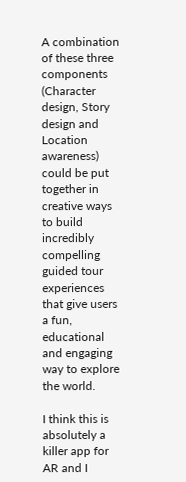A combination of these three components (Character design, Story design and Location awareness) could be put together in creative ways to build incredibly compelling guided tour experiences that give users a fun, educational and engaging way to explore the world.

I think this is absolutely a killer app for AR and I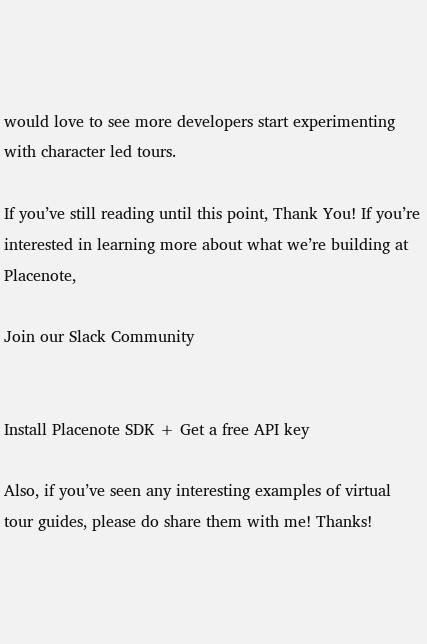would love to see more developers start experimenting with character led tours.

If you’ve still reading until this point, Thank You! If you’re interested in learning more about what we’re building at Placenote,

Join our Slack Community


Install Placenote SDK + Get a free API key

Also, if you’ve seen any interesting examples of virtual tour guides, please do share them with me! Thanks!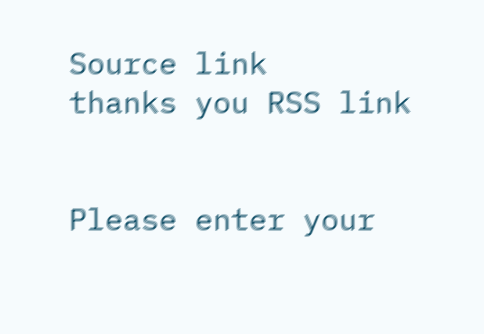Source link
thanks you RSS link


Please enter your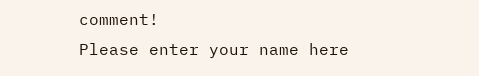comment!
Please enter your name here